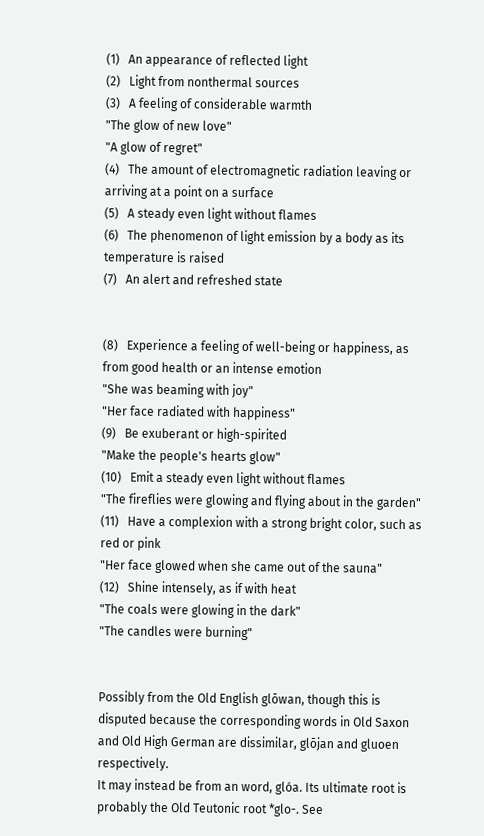(1)   An appearance of reflected light
(2)   Light from nonthermal sources
(3)   A feeling of considerable warmth
"The glow of new love"
"A glow of regret"
(4)   The amount of electromagnetic radiation leaving or arriving at a point on a surface
(5)   A steady even light without flames
(6)   The phenomenon of light emission by a body as its temperature is raised
(7)   An alert and refreshed state


(8)   Experience a feeling of well-being or happiness, as from good health or an intense emotion
"She was beaming with joy"
"Her face radiated with happiness"
(9)   Be exuberant or high-spirited
"Make the people's hearts glow"
(10)   Emit a steady even light without flames
"The fireflies were glowing and flying about in the garden"
(11)   Have a complexion with a strong bright color, such as red or pink
"Her face glowed when she came out of the sauna"
(12)   Shine intensely, as if with heat
"The coals were glowing in the dark"
"The candles were burning"


Possibly from the Old English glōwan, though this is disputed because the corresponding words in Old Saxon and Old High German are dissimilar, glōjan and gluoen respectively.
It may instead be from an word, glóa. Its ultimate root is probably the Old Teutonic root *glo-. See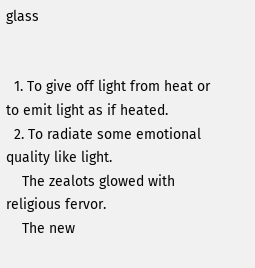glass


  1. To give off light from heat or to emit light as if heated.
  2. To radiate some emotional quality like light.
    The zealots glowed with religious fervor.
    The new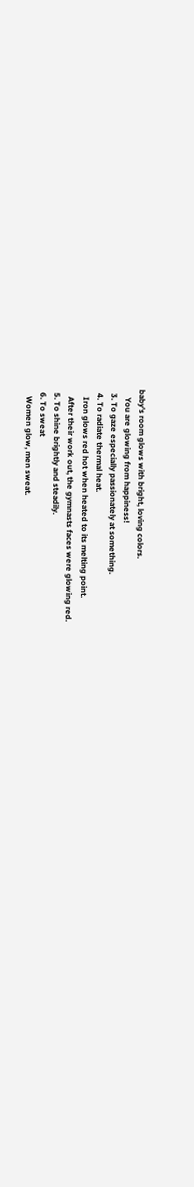baby's room glows with bright, loving colors.
    You are glowing from happiness!
  3. To gaze especially passionately at something.
  4. To radiate thermal heat.
    Iron glows red hot when heated to its melting point.
    After their work out, the gymnasts faces were glowing red.
  5. To shine brightly and steadily.
  6. To sweat
    Women glow, men sweat.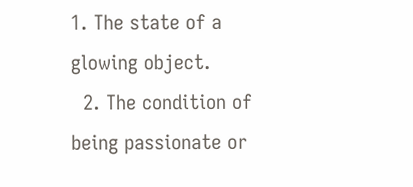1. The state of a glowing object.
  2. The condition of being passionate or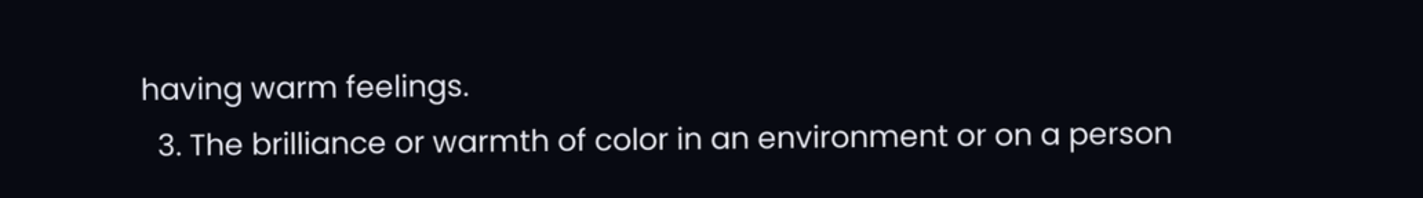having warm feelings.
  3. The brilliance or warmth of color in an environment or on a person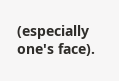(especially one's face).